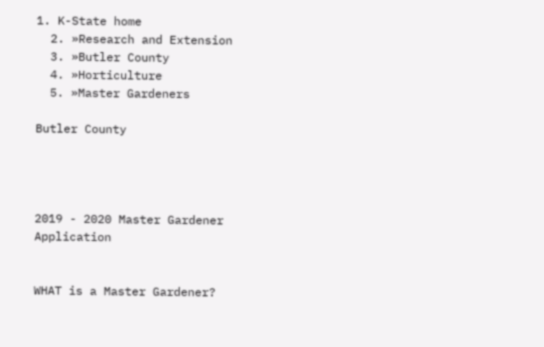1. K-State home
  2. »Research and Extension
  3. »Butler County
  4. »Horticulture
  5. »Master Gardeners

Butler County




2019 - 2020 Master Gardener Application


WHAT is a Master Gardener?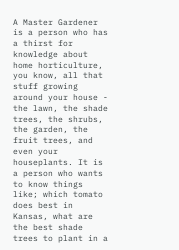A Master Gardener is a person who has a thirst for knowledge about home horticulture, you know, all that stuff growing around your house - the lawn, the shade trees, the shrubs, the garden, the fruit trees, and even your houseplants. It is a person who wants to know things like; which tomato does best in Kansas, what are the best shade trees to plant in a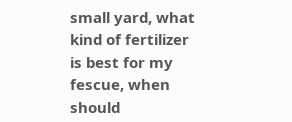small yard, what kind of fertilizer is best for my fescue, when should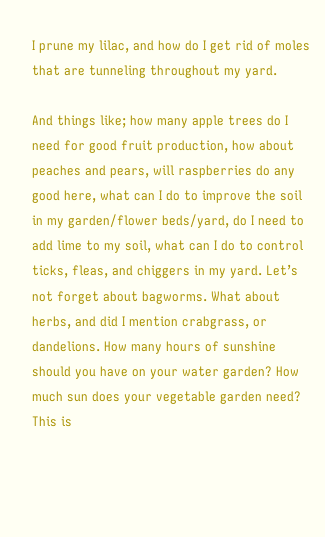I prune my lilac, and how do I get rid of moles that are tunneling throughout my yard.

And things like; how many apple trees do I need for good fruit production, how about peaches and pears, will raspberries do any good here, what can I do to improve the soil in my garden/flower beds/yard, do I need to add lime to my soil, what can I do to control ticks, fleas, and chiggers in my yard. Let’s not forget about bagworms. What about herbs, and did I mention crabgrass, or dandelions. How many hours of sunshine should you have on your water garden? How much sun does your vegetable garden need?
This is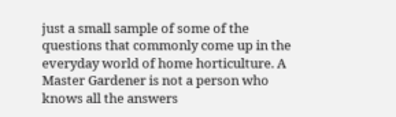just a small sample of some of the questions that commonly come up in the everyday world of home horticulture. A Master Gardener is not a person who knows all the answers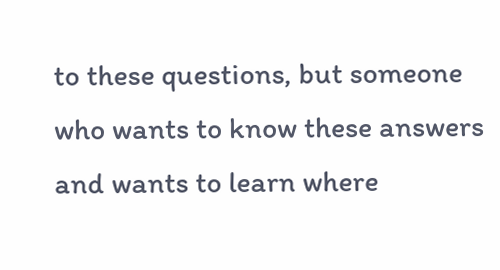to these questions, but someone who wants to know these answers and wants to learn where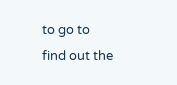to go to find out the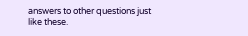answers to other questions just like these.